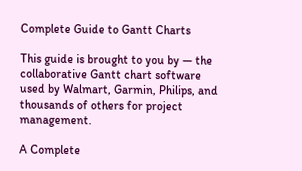Complete Guide to Gantt Charts

This guide is brought to you by — the collaborative Gantt chart software used by Walmart, Garmin, Philips, and thousands of others for project management.

A Complete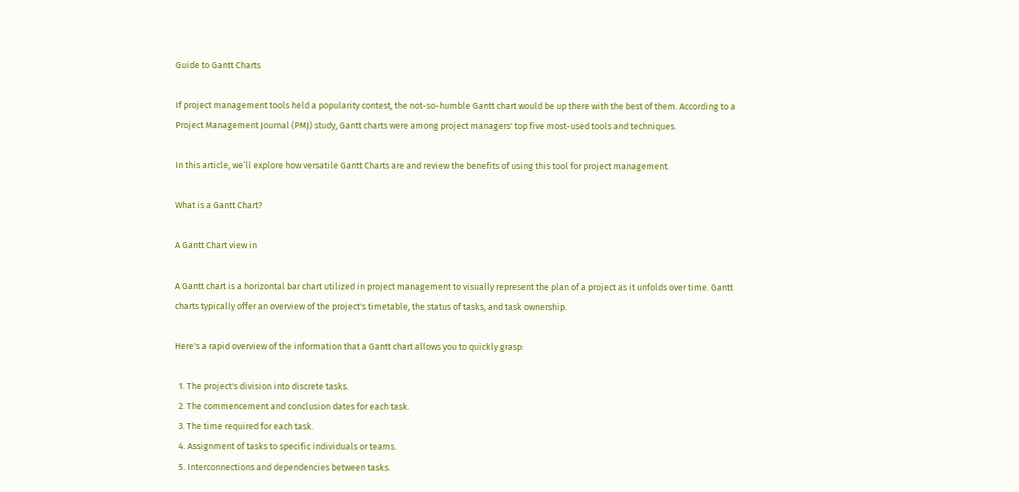Guide to Gantt Charts

If project management tools held a popularity contest, the not-so-humble Gantt chart would be up there with the best of them. According to a Project Management Journal (PMJ) study, Gantt charts were among project managers' top five most-used tools and techniques.

In this article, we’ll explore how versatile Gantt Charts are and review the benefits of using this tool for project management.

What is a Gantt Chart?

A Gantt Chart view in

A Gantt chart is a horizontal bar chart utilized in project management to visually represent the plan of a project as it unfolds over time. Gantt charts typically offer an overview of the project's timetable, the status of tasks, and task ownership.

Here's a rapid overview of the information that a Gantt chart allows you to quickly grasp:

  1. The project's division into discrete tasks.
  2. The commencement and conclusion dates for each task.
  3. The time required for each task.
  4. Assignment of tasks to specific individuals or teams.
  5. Interconnections and dependencies between tasks.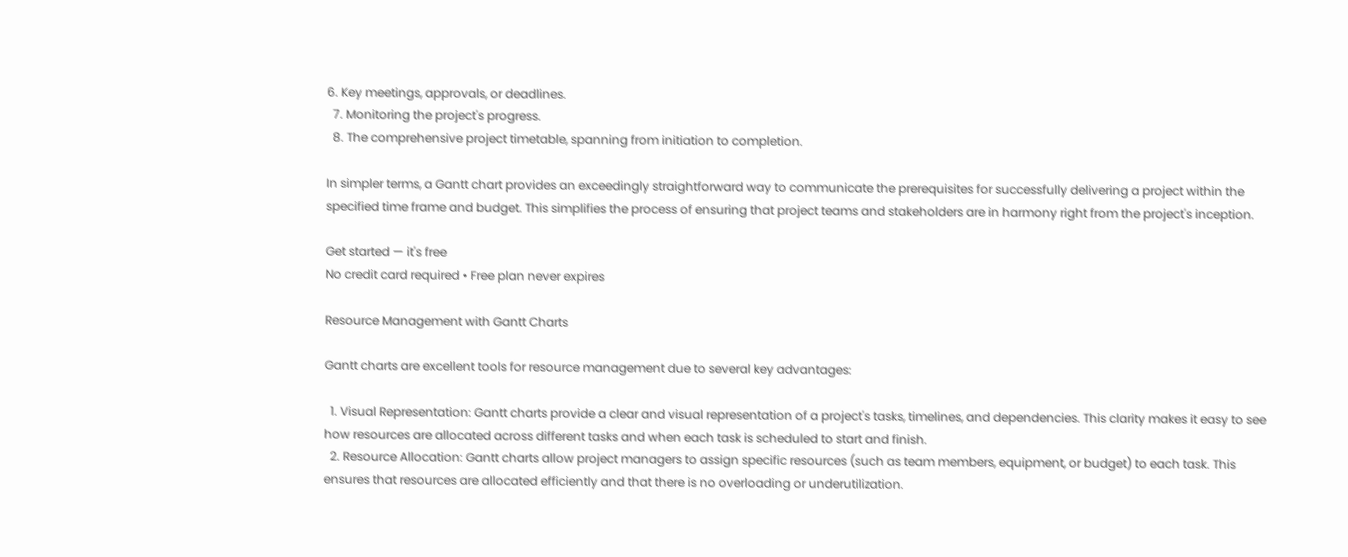6. Key meetings, approvals, or deadlines.
  7. Monitoring the project's progress.
  8. The comprehensive project timetable, spanning from initiation to completion.

In simpler terms, a Gantt chart provides an exceedingly straightforward way to communicate the prerequisites for successfully delivering a project within the specified time frame and budget. This simplifies the process of ensuring that project teams and stakeholders are in harmony right from the project's inception.

Get started — it's free
No credit card required • Free plan never expires

Resource Management with Gantt Charts

Gantt charts are excellent tools for resource management due to several key advantages:

  1. Visual Representation: Gantt charts provide a clear and visual representation of a project's tasks, timelines, and dependencies. This clarity makes it easy to see how resources are allocated across different tasks and when each task is scheduled to start and finish.
  2. Resource Allocation: Gantt charts allow project managers to assign specific resources (such as team members, equipment, or budget) to each task. This ensures that resources are allocated efficiently and that there is no overloading or underutilization.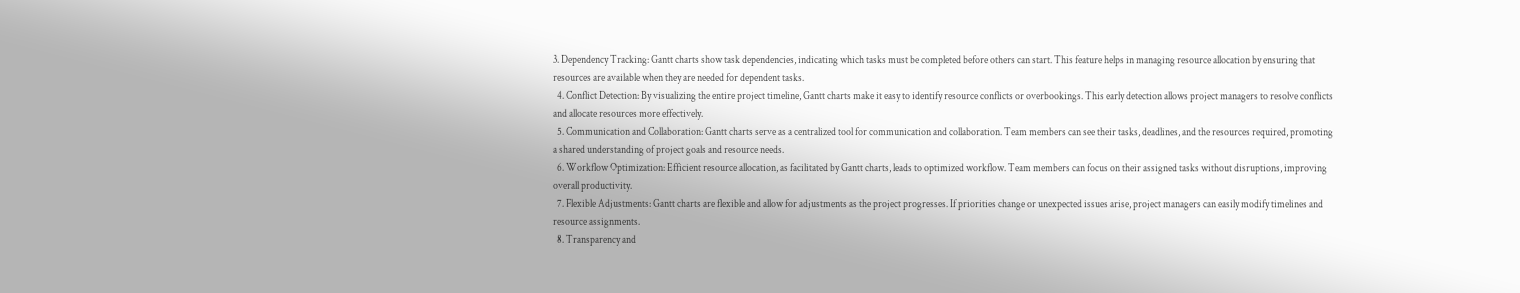3. Dependency Tracking: Gantt charts show task dependencies, indicating which tasks must be completed before others can start. This feature helps in managing resource allocation by ensuring that resources are available when they are needed for dependent tasks.
  4. Conflict Detection: By visualizing the entire project timeline, Gantt charts make it easy to identify resource conflicts or overbookings. This early detection allows project managers to resolve conflicts and allocate resources more effectively.
  5. Communication and Collaboration: Gantt charts serve as a centralized tool for communication and collaboration. Team members can see their tasks, deadlines, and the resources required, promoting a shared understanding of project goals and resource needs.
  6. Workflow Optimization: Efficient resource allocation, as facilitated by Gantt charts, leads to optimized workflow. Team members can focus on their assigned tasks without disruptions, improving overall productivity.
  7. Flexible Adjustments: Gantt charts are flexible and allow for adjustments as the project progresses. If priorities change or unexpected issues arise, project managers can easily modify timelines and resource assignments.
  8. Transparency and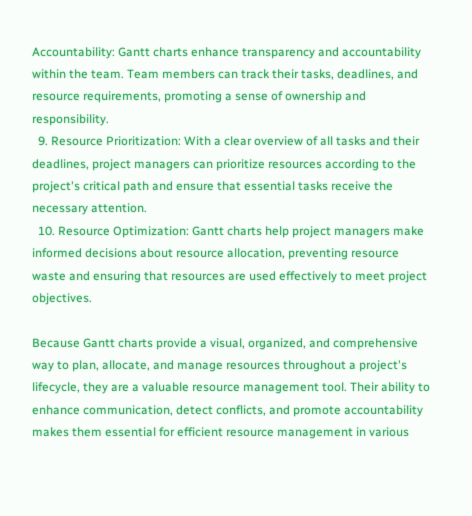Accountability: Gantt charts enhance transparency and accountability within the team. Team members can track their tasks, deadlines, and resource requirements, promoting a sense of ownership and responsibility.
  9. Resource Prioritization: With a clear overview of all tasks and their deadlines, project managers can prioritize resources according to the project's critical path and ensure that essential tasks receive the necessary attention.
  10. Resource Optimization: Gantt charts help project managers make informed decisions about resource allocation, preventing resource waste and ensuring that resources are used effectively to meet project objectives.

Because Gantt charts provide a visual, organized, and comprehensive way to plan, allocate, and manage resources throughout a project's lifecycle, they are a valuable resource management tool. Their ability to enhance communication, detect conflicts, and promote accountability makes them essential for efficient resource management in various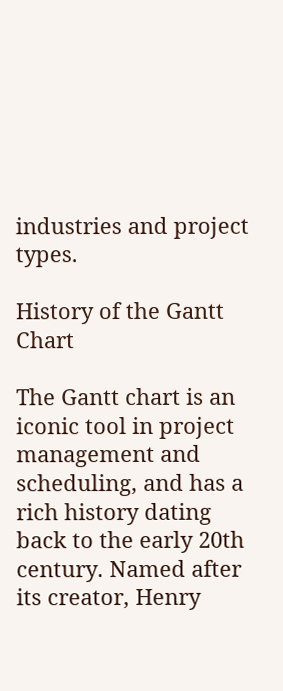industries and project types.

History of the Gantt Chart

The Gantt chart is an iconic tool in project management and scheduling, and has a rich history dating back to the early 20th century. Named after its creator, Henry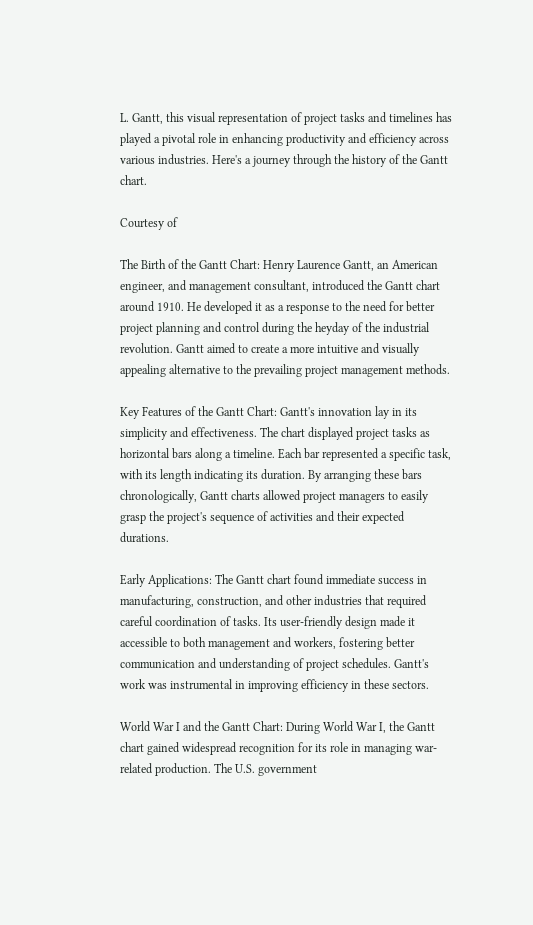L. Gantt, this visual representation of project tasks and timelines has played a pivotal role in enhancing productivity and efficiency across various industries. Here's a journey through the history of the Gantt chart.

Courtesy of

The Birth of the Gantt Chart: Henry Laurence Gantt, an American engineer, and management consultant, introduced the Gantt chart around 1910. He developed it as a response to the need for better project planning and control during the heyday of the industrial revolution. Gantt aimed to create a more intuitive and visually appealing alternative to the prevailing project management methods.

Key Features of the Gantt Chart: Gantt's innovation lay in its simplicity and effectiveness. The chart displayed project tasks as horizontal bars along a timeline. Each bar represented a specific task, with its length indicating its duration. By arranging these bars chronologically, Gantt charts allowed project managers to easily grasp the project's sequence of activities and their expected durations.

Early Applications: The Gantt chart found immediate success in manufacturing, construction, and other industries that required careful coordination of tasks. Its user-friendly design made it accessible to both management and workers, fostering better communication and understanding of project schedules. Gantt's work was instrumental in improving efficiency in these sectors.

World War I and the Gantt Chart: During World War I, the Gantt chart gained widespread recognition for its role in managing war-related production. The U.S. government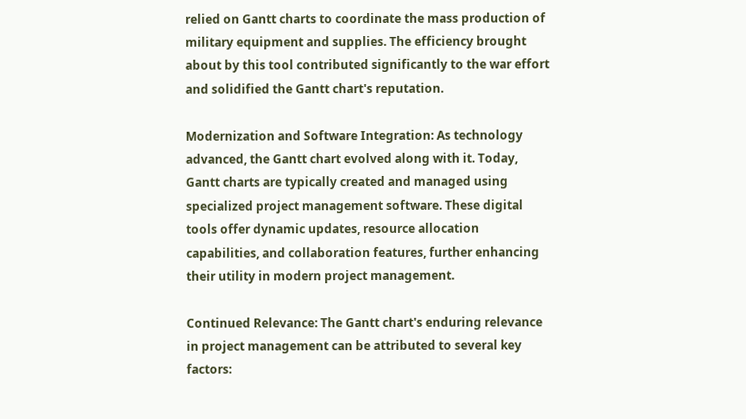relied on Gantt charts to coordinate the mass production of military equipment and supplies. The efficiency brought about by this tool contributed significantly to the war effort and solidified the Gantt chart's reputation.

Modernization and Software Integration: As technology advanced, the Gantt chart evolved along with it. Today, Gantt charts are typically created and managed using specialized project management software. These digital tools offer dynamic updates, resource allocation capabilities, and collaboration features, further enhancing their utility in modern project management.

Continued Relevance: The Gantt chart's enduring relevance in project management can be attributed to several key factors: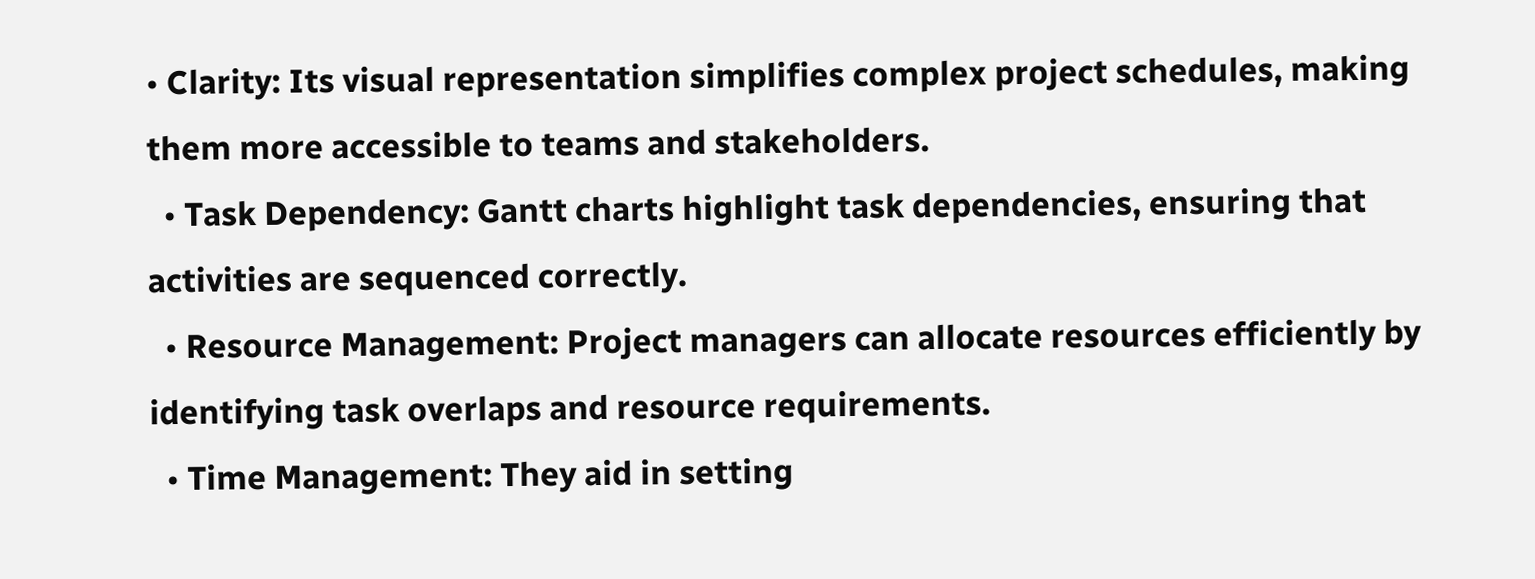• Clarity: Its visual representation simplifies complex project schedules, making them more accessible to teams and stakeholders.
  • Task Dependency: Gantt charts highlight task dependencies, ensuring that activities are sequenced correctly.
  • Resource Management: Project managers can allocate resources efficiently by identifying task overlaps and resource requirements.
  • Time Management: They aid in setting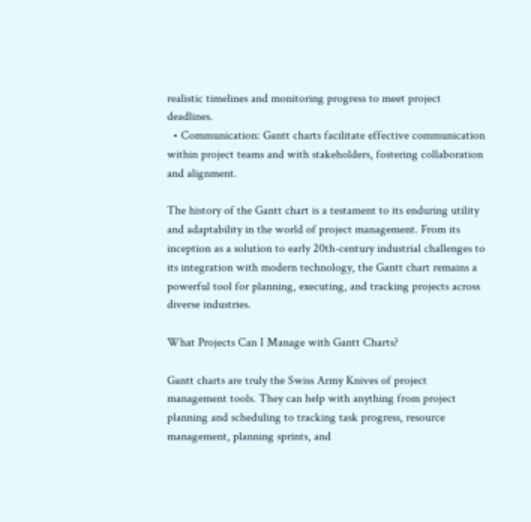realistic timelines and monitoring progress to meet project deadlines.
  • Communication: Gantt charts facilitate effective communication within project teams and with stakeholders, fostering collaboration and alignment.

The history of the Gantt chart is a testament to its enduring utility and adaptability in the world of project management. From its inception as a solution to early 20th-century industrial challenges to its integration with modern technology, the Gantt chart remains a powerful tool for planning, executing, and tracking projects across diverse industries.

What Projects Can I Manage with Gantt Charts?

Gantt charts are truly the Swiss Army Knives of project management tools. They can help with anything from project planning and scheduling to tracking task progress, resource management, planning sprints, and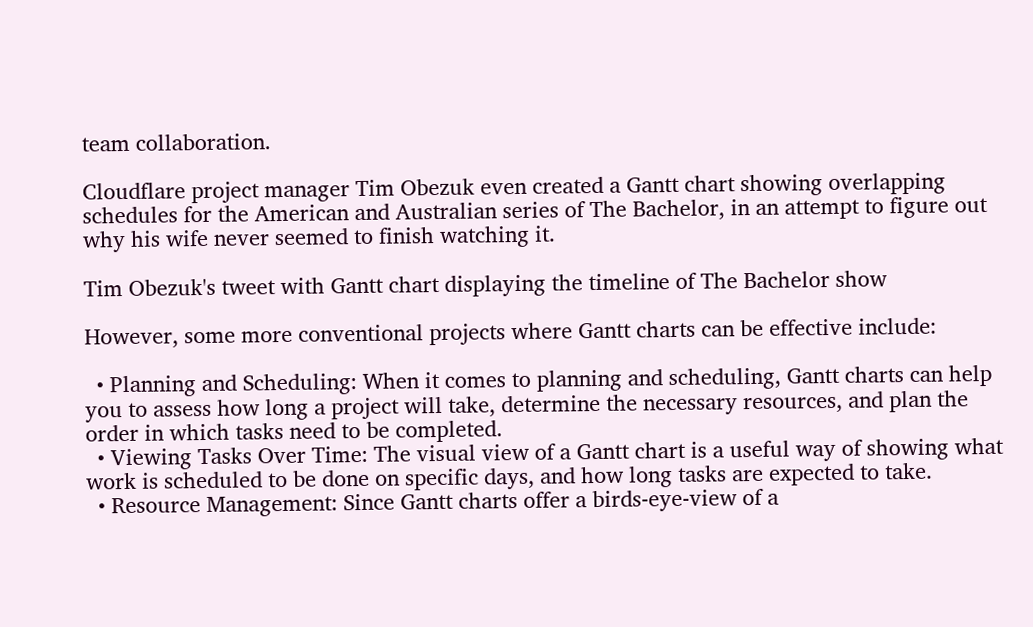team collaboration.

Cloudflare project manager Tim Obezuk even created a Gantt chart showing overlapping schedules for the American and Australian series of The Bachelor, in an attempt to figure out why his wife never seemed to finish watching it.

Tim Obezuk's tweet with Gantt chart displaying the timeline of The Bachelor show

However, some more conventional projects where Gantt charts can be effective include:

  • Planning and Scheduling: When it comes to planning and scheduling, Gantt charts can help you to assess how long a project will take, determine the necessary resources, and plan the order in which tasks need to be completed.
  • Viewing Tasks Over Time: The visual view of a Gantt chart is a useful way of showing what work is scheduled to be done on specific days, and how long tasks are expected to take.
  • Resource Management: Since Gantt charts offer a birds-eye-view of a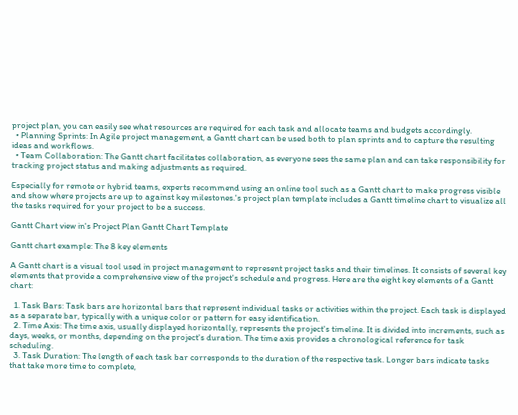project plan, you can easily see what resources are required for each task and allocate teams and budgets accordingly.
  • Planning Sprints: In Agile project management, a Gantt chart can be used both to plan sprints and to capture the resulting ideas and workflows.
  • Team Collaboration: The Gantt chart facilitates collaboration, as everyone sees the same plan and can take responsibility for tracking project status and making adjustments as required.

Especially for remote or hybrid teams, experts recommend using an online tool such as a Gantt chart to make progress visible and show where projects are up to against key milestones.'s project plan template includes a Gantt timeline chart to visualize all the tasks required for your project to be a success.

Gantt Chart view in's Project Plan Gantt Chart Template

Gantt chart example: The 8 key elements

A Gantt chart is a visual tool used in project management to represent project tasks and their timelines. It consists of several key elements that provide a comprehensive view of the project's schedule and progress. Here are the eight key elements of a Gantt chart:

  1. Task Bars: Task bars are horizontal bars that represent individual tasks or activities within the project. Each task is displayed as a separate bar, typically with a unique color or pattern for easy identification.
  2. Time Axis: The time axis, usually displayed horizontally, represents the project's timeline. It is divided into increments, such as days, weeks, or months, depending on the project's duration. The time axis provides a chronological reference for task scheduling.
  3. Task Duration: The length of each task bar corresponds to the duration of the respective task. Longer bars indicate tasks that take more time to complete,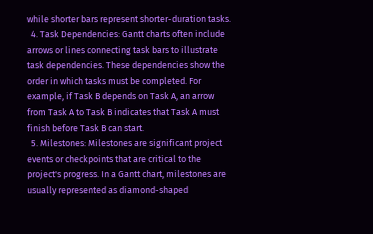while shorter bars represent shorter-duration tasks.
  4. Task Dependencies: Gantt charts often include arrows or lines connecting task bars to illustrate task dependencies. These dependencies show the order in which tasks must be completed. For example, if Task B depends on Task A, an arrow from Task A to Task B indicates that Task A must finish before Task B can start.
  5. Milestones: Milestones are significant project events or checkpoints that are critical to the project's progress. In a Gantt chart, milestones are usually represented as diamond-shaped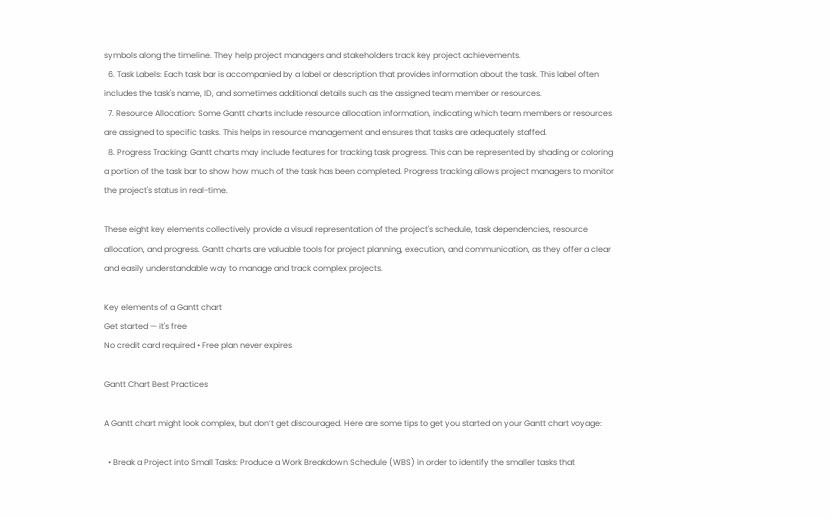symbols along the timeline. They help project managers and stakeholders track key project achievements.
  6. Task Labels: Each task bar is accompanied by a label or description that provides information about the task. This label often includes the task's name, ID, and sometimes additional details such as the assigned team member or resources.
  7. Resource Allocation: Some Gantt charts include resource allocation information, indicating which team members or resources are assigned to specific tasks. This helps in resource management and ensures that tasks are adequately staffed.
  8. Progress Tracking: Gantt charts may include features for tracking task progress. This can be represented by shading or coloring a portion of the task bar to show how much of the task has been completed. Progress tracking allows project managers to monitor the project's status in real-time.

These eight key elements collectively provide a visual representation of the project's schedule, task dependencies, resource allocation, and progress. Gantt charts are valuable tools for project planning, execution, and communication, as they offer a clear and easily understandable way to manage and track complex projects.

Key elements of a Gantt chart
Get started — it's free
No credit card required • Free plan never expires

Gantt Chart Best Practices

A Gantt chart might look complex, but don’t get discouraged. Here are some tips to get you started on your Gantt chart voyage:

  • Break a Project into Small Tasks: Produce a Work Breakdown Schedule (WBS) in order to identify the smaller tasks that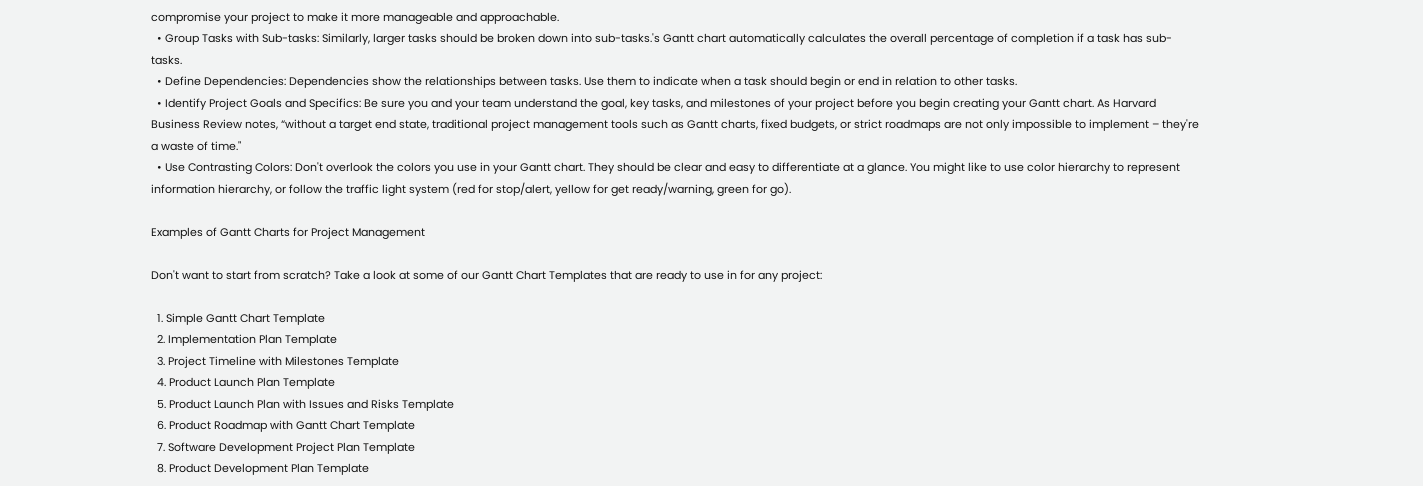compromise your project to make it more manageable and approachable.
  • Group Tasks with Sub-tasks: Similarly, larger tasks should be broken down into sub-tasks.'s Gantt chart automatically calculates the overall percentage of completion if a task has sub-tasks.
  • Define Dependencies: Dependencies show the relationships between tasks. Use them to indicate when a task should begin or end in relation to other tasks.
  • Identify Project Goals and Specifics: Be sure you and your team understand the goal, key tasks, and milestones of your project before you begin creating your Gantt chart. As Harvard Business Review notes, “without a target end state, traditional project management tools such as Gantt charts, fixed budgets, or strict roadmaps are not only impossible to implement – they're a waste of time."
  • Use Contrasting Colors: Don't overlook the colors you use in your Gantt chart. They should be clear and easy to differentiate at a glance. You might like to use color hierarchy to represent information hierarchy, or follow the traffic light system (red for stop/alert, yellow for get ready/warning, green for go).

Examples of Gantt Charts for Project Management

Don't want to start from scratch? Take a look at some of our Gantt Chart Templates that are ready to use in for any project:

  1. Simple Gantt Chart Template
  2. Implementation Plan Template
  3. Project Timeline with Milestones Template
  4. Product Launch Plan Template
  5. Product Launch Plan with Issues and Risks Template
  6. Product Roadmap with Gantt Chart Template
  7. Software Development Project Plan Template
  8. Product Development Plan Template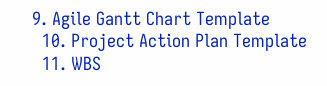9. Agile Gantt Chart Template
  10. Project Action Plan Template
  11. WBS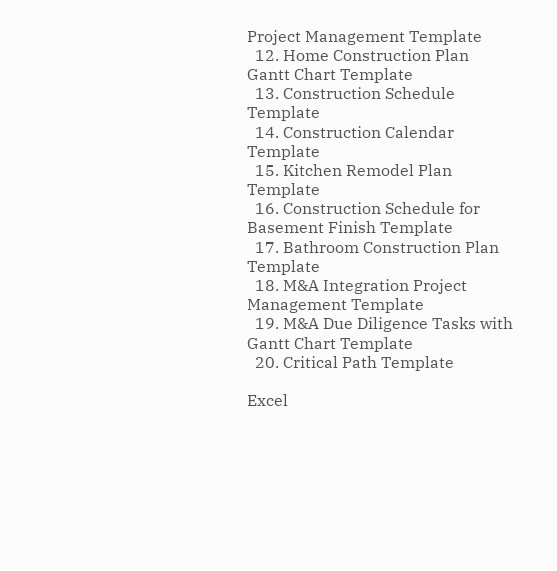Project Management Template
  12. Home Construction Plan Gantt Chart Template
  13. Construction Schedule Template
  14. Construction Calendar Template
  15. Kitchen Remodel Plan Template
  16. Construction Schedule for Basement Finish Template
  17. Bathroom Construction Plan Template
  18. M&A Integration Project Management Template
  19. M&A Due Diligence Tasks with Gantt Chart Template
  20. Critical Path Template

Excel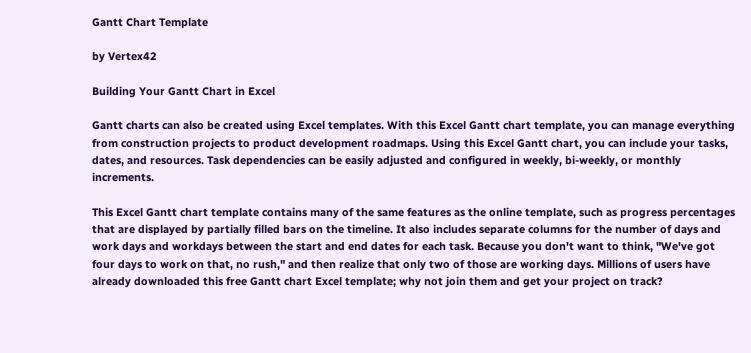Gantt Chart Template

by Vertex42

Building Your Gantt Chart in Excel

Gantt charts can also be created using Excel templates. With this Excel Gantt chart template, you can manage everything from construction projects to product development roadmaps. Using this Excel Gantt chart, you can include your tasks, dates, and resources. Task dependencies can be easily adjusted and configured in weekly, bi-weekly, or monthly increments.

This Excel Gantt chart template contains many of the same features as the online template, such as progress percentages that are displayed by partially filled bars on the timeline. It also includes separate columns for the number of days and work days and workdays between the start and end dates for each task. Because you don't want to think, "We've got four days to work on that, no rush," and then realize that only two of those are working days. Millions of users have already downloaded this free Gantt chart Excel template; why not join them and get your project on track?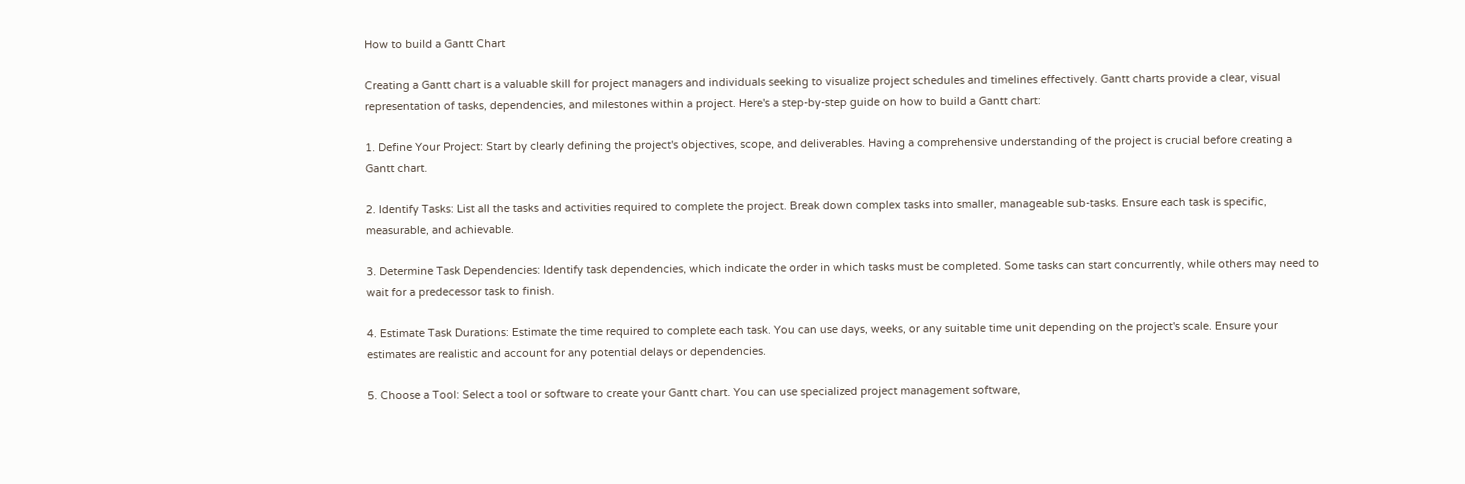How to build a Gantt Chart

Creating a Gantt chart is a valuable skill for project managers and individuals seeking to visualize project schedules and timelines effectively. Gantt charts provide a clear, visual representation of tasks, dependencies, and milestones within a project. Here's a step-by-step guide on how to build a Gantt chart:

1. Define Your Project: Start by clearly defining the project's objectives, scope, and deliverables. Having a comprehensive understanding of the project is crucial before creating a Gantt chart.

2. Identify Tasks: List all the tasks and activities required to complete the project. Break down complex tasks into smaller, manageable sub-tasks. Ensure each task is specific, measurable, and achievable.

3. Determine Task Dependencies: Identify task dependencies, which indicate the order in which tasks must be completed. Some tasks can start concurrently, while others may need to wait for a predecessor task to finish.

4. Estimate Task Durations: Estimate the time required to complete each task. You can use days, weeks, or any suitable time unit depending on the project's scale. Ensure your estimates are realistic and account for any potential delays or dependencies.

5. Choose a Tool: Select a tool or software to create your Gantt chart. You can use specialized project management software,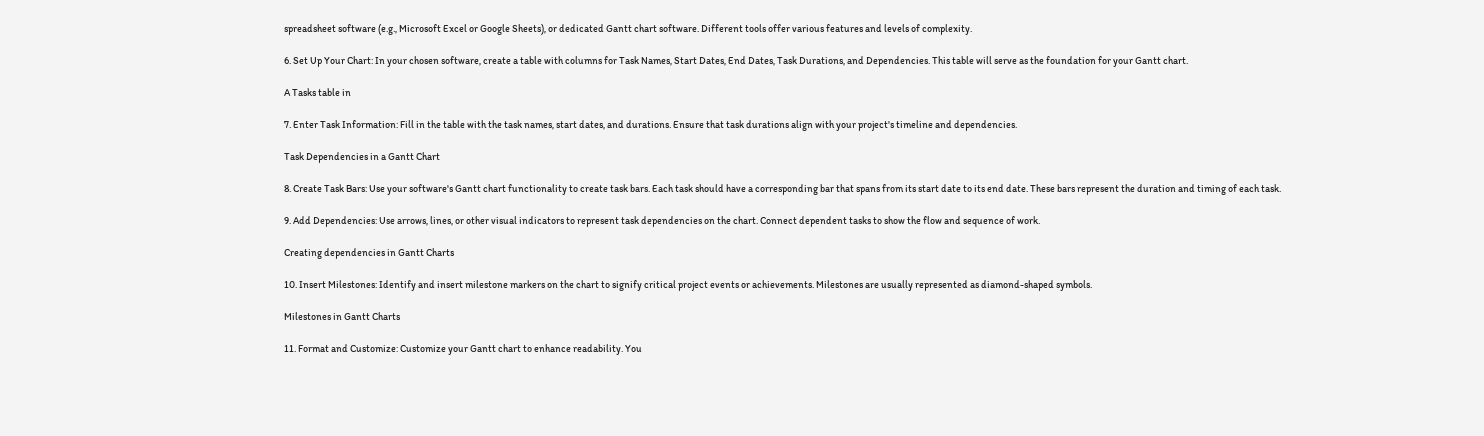spreadsheet software (e.g., Microsoft Excel or Google Sheets), or dedicated Gantt chart software. Different tools offer various features and levels of complexity.

6. Set Up Your Chart: In your chosen software, create a table with columns for Task Names, Start Dates, End Dates, Task Durations, and Dependencies. This table will serve as the foundation for your Gantt chart.

A Tasks table in

7. Enter Task Information: Fill in the table with the task names, start dates, and durations. Ensure that task durations align with your project's timeline and dependencies.

Task Dependencies in a Gantt Chart

8. Create Task Bars: Use your software's Gantt chart functionality to create task bars. Each task should have a corresponding bar that spans from its start date to its end date. These bars represent the duration and timing of each task.

9. Add Dependencies: Use arrows, lines, or other visual indicators to represent task dependencies on the chart. Connect dependent tasks to show the flow and sequence of work.

Creating dependencies in Gantt Charts

10. Insert Milestones: Identify and insert milestone markers on the chart to signify critical project events or achievements. Milestones are usually represented as diamond-shaped symbols.

Milestones in Gantt Charts

11. Format and Customize: Customize your Gantt chart to enhance readability. You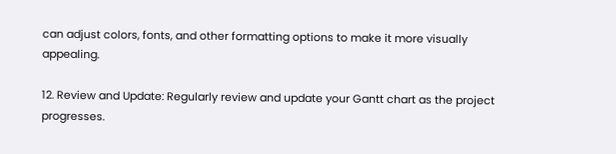can adjust colors, fonts, and other formatting options to make it more visually appealing.

12. Review and Update: Regularly review and update your Gantt chart as the project progresses.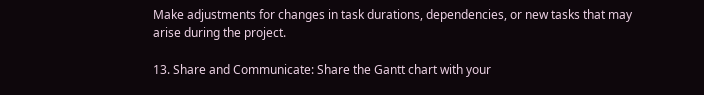Make adjustments for changes in task durations, dependencies, or new tasks that may arise during the project.

13. Share and Communicate: Share the Gantt chart with your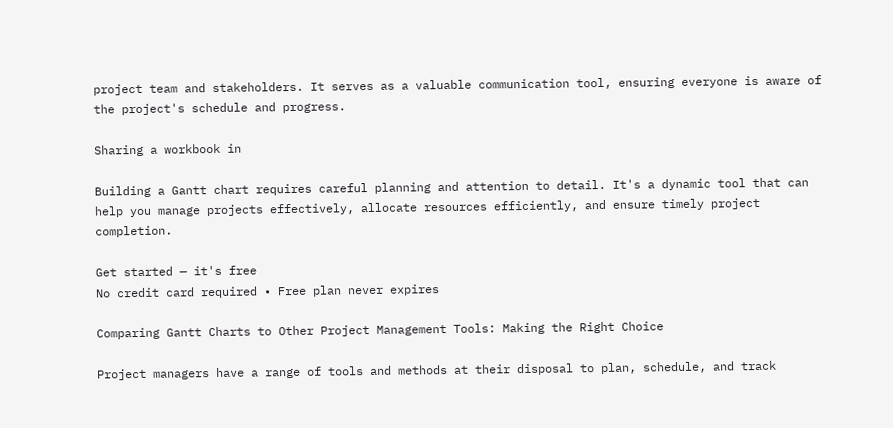project team and stakeholders. It serves as a valuable communication tool, ensuring everyone is aware of the project's schedule and progress.

Sharing a workbook in

Building a Gantt chart requires careful planning and attention to detail. It's a dynamic tool that can help you manage projects effectively, allocate resources efficiently, and ensure timely project completion.

Get started — it's free
No credit card required • Free plan never expires

Comparing Gantt Charts to Other Project Management Tools: Making the Right Choice

Project managers have a range of tools and methods at their disposal to plan, schedule, and track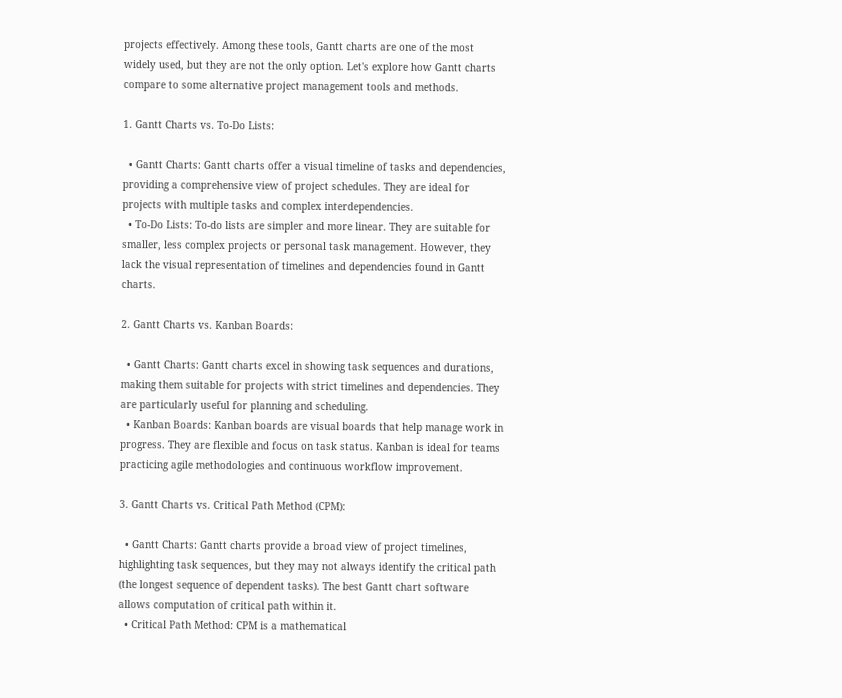projects effectively. Among these tools, Gantt charts are one of the most widely used, but they are not the only option. Let's explore how Gantt charts compare to some alternative project management tools and methods.

1. Gantt Charts vs. To-Do Lists:

  • Gantt Charts: Gantt charts offer a visual timeline of tasks and dependencies, providing a comprehensive view of project schedules. They are ideal for projects with multiple tasks and complex interdependencies.
  • To-Do Lists: To-do lists are simpler and more linear. They are suitable for smaller, less complex projects or personal task management. However, they lack the visual representation of timelines and dependencies found in Gantt charts.

2. Gantt Charts vs. Kanban Boards:

  • Gantt Charts: Gantt charts excel in showing task sequences and durations, making them suitable for projects with strict timelines and dependencies. They are particularly useful for planning and scheduling.
  • Kanban Boards: Kanban boards are visual boards that help manage work in progress. They are flexible and focus on task status. Kanban is ideal for teams practicing agile methodologies and continuous workflow improvement.

3. Gantt Charts vs. Critical Path Method (CPM):

  • Gantt Charts: Gantt charts provide a broad view of project timelines, highlighting task sequences, but they may not always identify the critical path (the longest sequence of dependent tasks). The best Gantt chart software allows computation of critical path within it.
  • Critical Path Method: CPM is a mathematical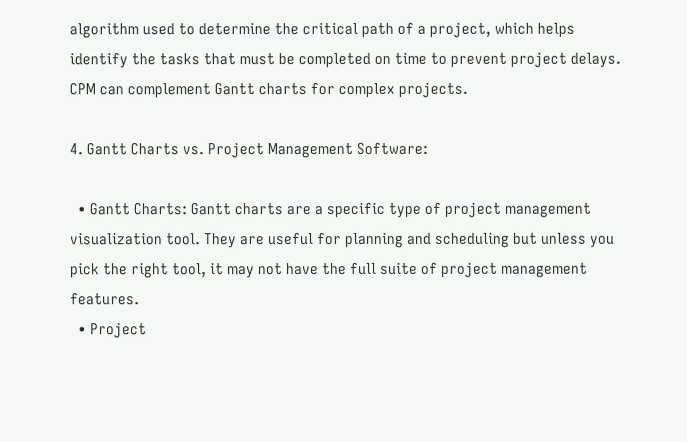algorithm used to determine the critical path of a project, which helps identify the tasks that must be completed on time to prevent project delays. CPM can complement Gantt charts for complex projects.

4. Gantt Charts vs. Project Management Software:

  • Gantt Charts: Gantt charts are a specific type of project management visualization tool. They are useful for planning and scheduling but unless you pick the right tool, it may not have the full suite of project management features.
  • Project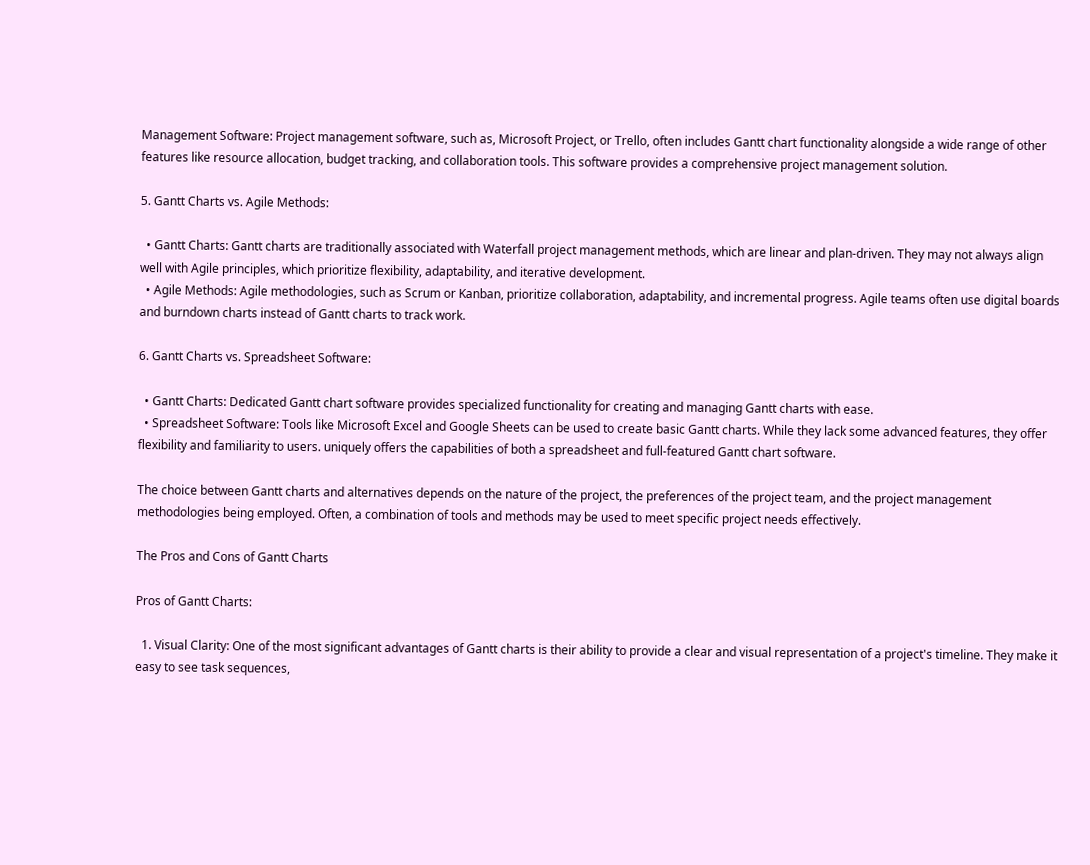Management Software: Project management software, such as, Microsoft Project, or Trello, often includes Gantt chart functionality alongside a wide range of other features like resource allocation, budget tracking, and collaboration tools. This software provides a comprehensive project management solution.

5. Gantt Charts vs. Agile Methods:

  • Gantt Charts: Gantt charts are traditionally associated with Waterfall project management methods, which are linear and plan-driven. They may not always align well with Agile principles, which prioritize flexibility, adaptability, and iterative development.
  • Agile Methods: Agile methodologies, such as Scrum or Kanban, prioritize collaboration, adaptability, and incremental progress. Agile teams often use digital boards and burndown charts instead of Gantt charts to track work.

6. Gantt Charts vs. Spreadsheet Software:

  • Gantt Charts: Dedicated Gantt chart software provides specialized functionality for creating and managing Gantt charts with ease.
  • Spreadsheet Software: Tools like Microsoft Excel and Google Sheets can be used to create basic Gantt charts. While they lack some advanced features, they offer flexibility and familiarity to users. uniquely offers the capabilities of both a spreadsheet and full-featured Gantt chart software.

The choice between Gantt charts and alternatives depends on the nature of the project, the preferences of the project team, and the project management methodologies being employed. Often, a combination of tools and methods may be used to meet specific project needs effectively.

The Pros and Cons of Gantt Charts

Pros of Gantt Charts:

  1. Visual Clarity: One of the most significant advantages of Gantt charts is their ability to provide a clear and visual representation of a project's timeline. They make it easy to see task sequences,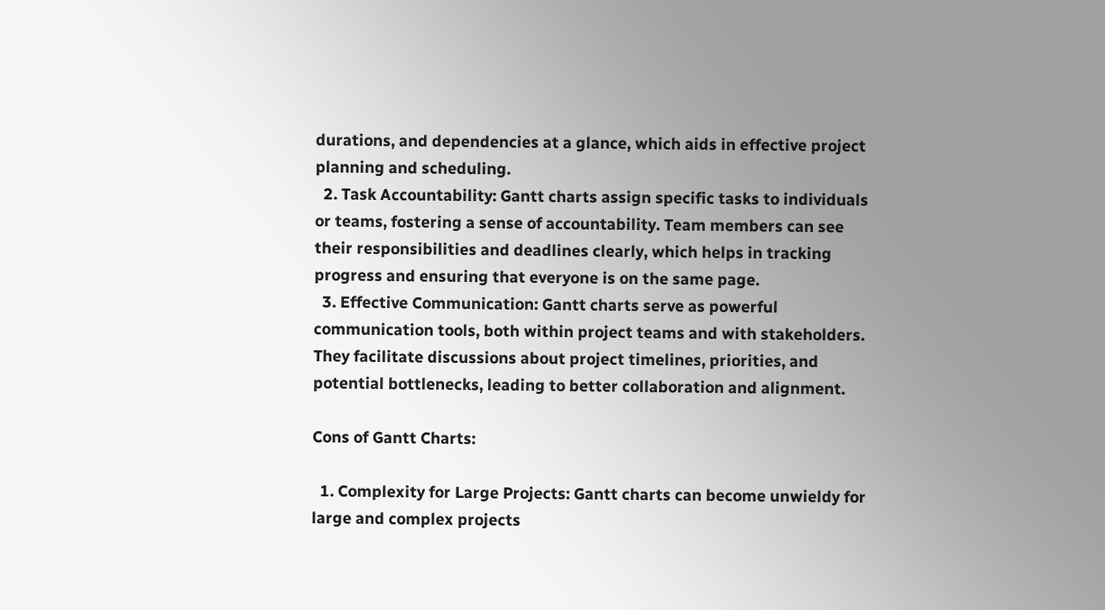durations, and dependencies at a glance, which aids in effective project planning and scheduling.
  2. Task Accountability: Gantt charts assign specific tasks to individuals or teams, fostering a sense of accountability. Team members can see their responsibilities and deadlines clearly, which helps in tracking progress and ensuring that everyone is on the same page.
  3. Effective Communication: Gantt charts serve as powerful communication tools, both within project teams and with stakeholders. They facilitate discussions about project timelines, priorities, and potential bottlenecks, leading to better collaboration and alignment.

Cons of Gantt Charts:

  1. Complexity for Large Projects: Gantt charts can become unwieldy for large and complex projects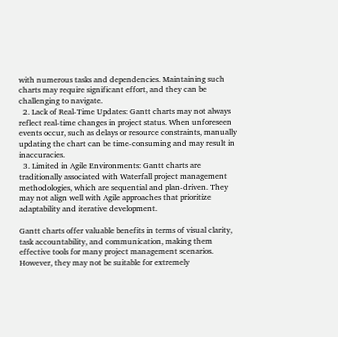with numerous tasks and dependencies. Maintaining such charts may require significant effort, and they can be challenging to navigate.
  2. Lack of Real-Time Updates: Gantt charts may not always reflect real-time changes in project status. When unforeseen events occur, such as delays or resource constraints, manually updating the chart can be time-consuming and may result in inaccuracies.
  3. Limited in Agile Environments: Gantt charts are traditionally associated with Waterfall project management methodologies, which are sequential and plan-driven. They may not align well with Agile approaches that prioritize adaptability and iterative development.

Gantt charts offer valuable benefits in terms of visual clarity, task accountability, and communication, making them effective tools for many project management scenarios. However, they may not be suitable for extremely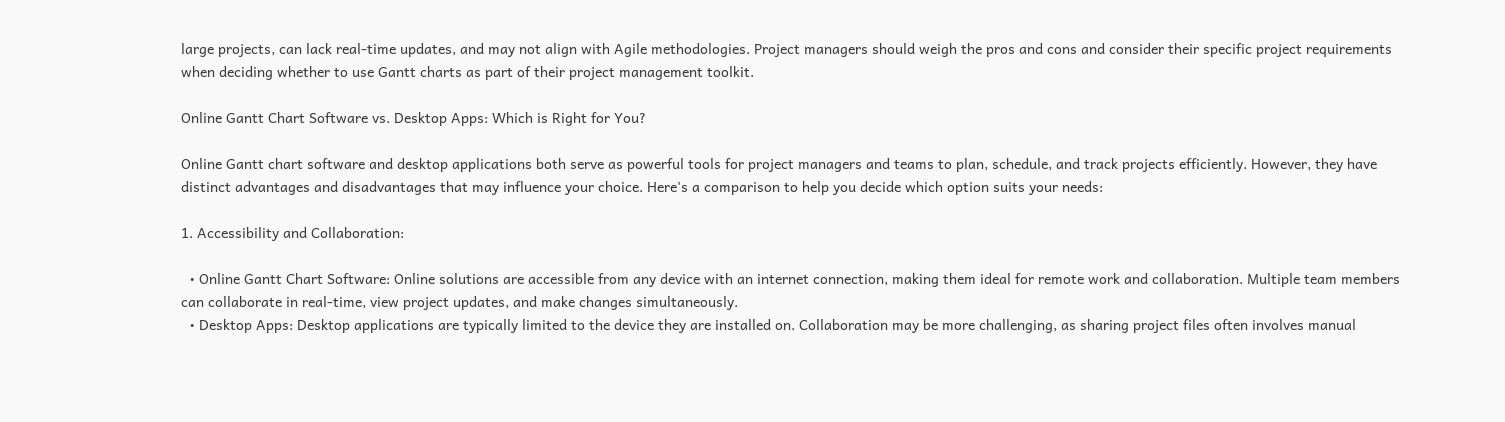large projects, can lack real-time updates, and may not align with Agile methodologies. Project managers should weigh the pros and cons and consider their specific project requirements when deciding whether to use Gantt charts as part of their project management toolkit.

Online Gantt Chart Software vs. Desktop Apps: Which is Right for You?

Online Gantt chart software and desktop applications both serve as powerful tools for project managers and teams to plan, schedule, and track projects efficiently. However, they have distinct advantages and disadvantages that may influence your choice. Here's a comparison to help you decide which option suits your needs:

1. Accessibility and Collaboration:

  • Online Gantt Chart Software: Online solutions are accessible from any device with an internet connection, making them ideal for remote work and collaboration. Multiple team members can collaborate in real-time, view project updates, and make changes simultaneously.
  • Desktop Apps: Desktop applications are typically limited to the device they are installed on. Collaboration may be more challenging, as sharing project files often involves manual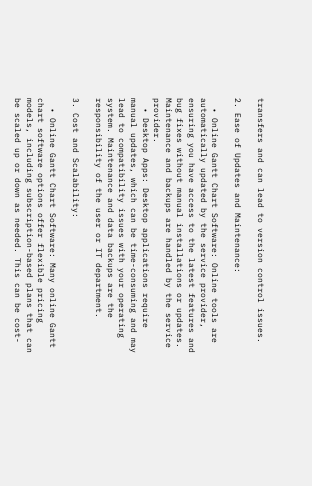transfers and can lead to version control issues.

2. Ease of Updates and Maintenance:

  • Online Gantt Chart Software: Online tools are automatically updated by the service provider, ensuring you have access to the latest features and bug fixes without manual installations or updates. Maintenance and backups are handled by the service provider.
  • Desktop Apps: Desktop applications require manual updates, which can be time-consuming and may lead to compatibility issues with your operating system. Maintenance and data backups are the responsibility of the user or IT department.

3. Cost and Scalability:

  • Online Gantt Chart Software: Many online Gantt chart software options offer flexible pricing models, including subscription-based plans that can be scaled up or down as needed. This can be cost-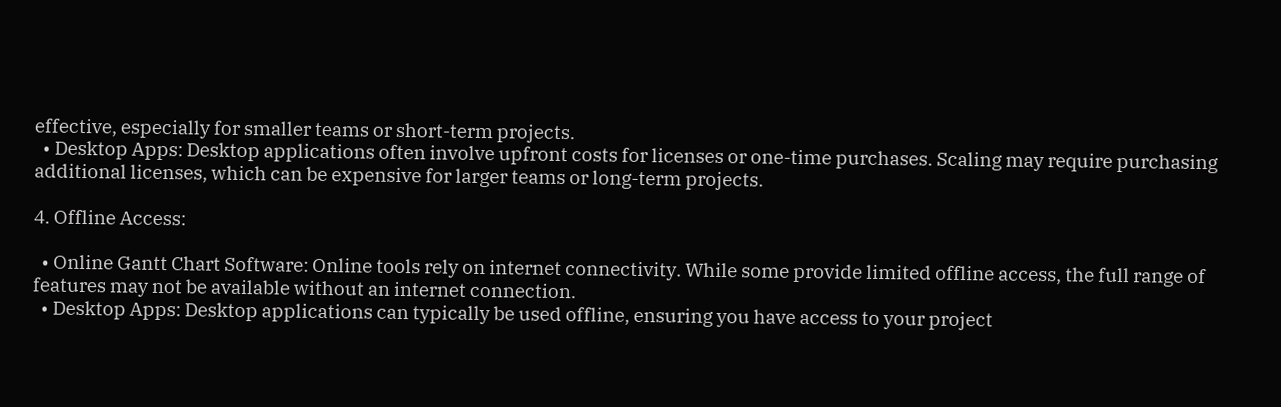effective, especially for smaller teams or short-term projects.
  • Desktop Apps: Desktop applications often involve upfront costs for licenses or one-time purchases. Scaling may require purchasing additional licenses, which can be expensive for larger teams or long-term projects.

4. Offline Access:

  • Online Gantt Chart Software: Online tools rely on internet connectivity. While some provide limited offline access, the full range of features may not be available without an internet connection.
  • Desktop Apps: Desktop applications can typically be used offline, ensuring you have access to your project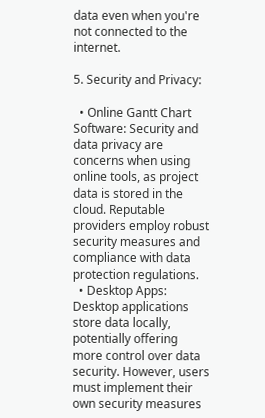data even when you're not connected to the internet.

5. Security and Privacy:

  • Online Gantt Chart Software: Security and data privacy are concerns when using online tools, as project data is stored in the cloud. Reputable providers employ robust security measures and compliance with data protection regulations.
  • Desktop Apps: Desktop applications store data locally, potentially offering more control over data security. However, users must implement their own security measures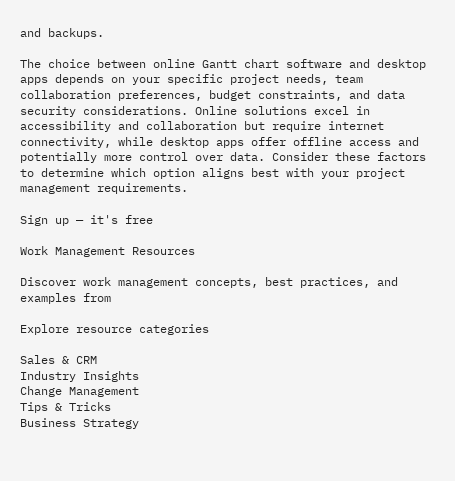and backups.

The choice between online Gantt chart software and desktop apps depends on your specific project needs, team collaboration preferences, budget constraints, and data security considerations. Online solutions excel in accessibility and collaboration but require internet connectivity, while desktop apps offer offline access and potentially more control over data. Consider these factors to determine which option aligns best with your project management requirements.

Sign up — it's free

Work Management Resources

Discover work management concepts, best practices, and examples from

Explore resource categories

Sales & CRM
Industry Insights
Change Management
Tips & Tricks
Business Strategy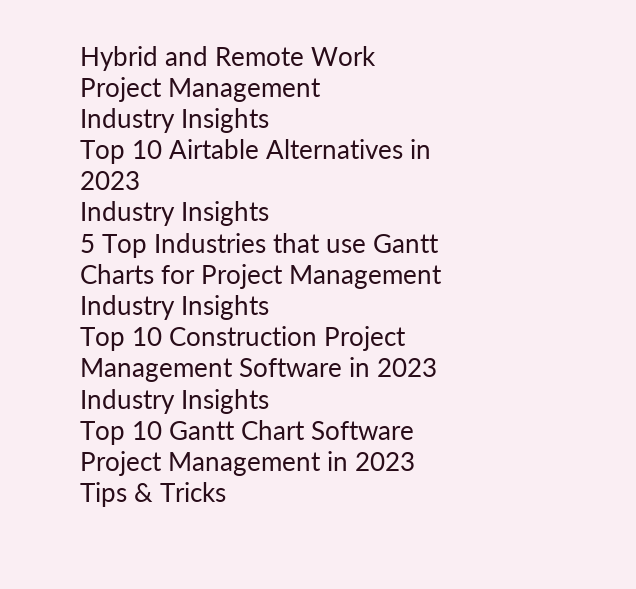Hybrid and Remote Work
Project Management
Industry Insights
Top 10 Airtable Alternatives in 2023
Industry Insights
5 Top Industries that use Gantt Charts for Project Management
Industry Insights
Top 10 Construction Project Management Software in 2023
Industry Insights
Top 10 Gantt Chart Software Project Management in 2023
Tips & Tricks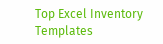Top Excel Inventory Templates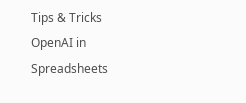Tips & Tricks
OpenAI in Spreadsheets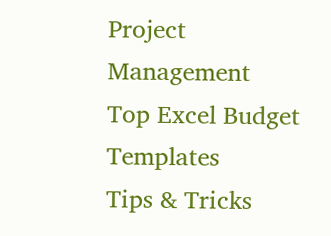Project Management
Top Excel Budget Templates
Tips & Tricks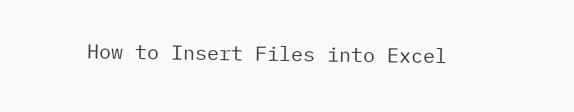How to Insert Files into Excel